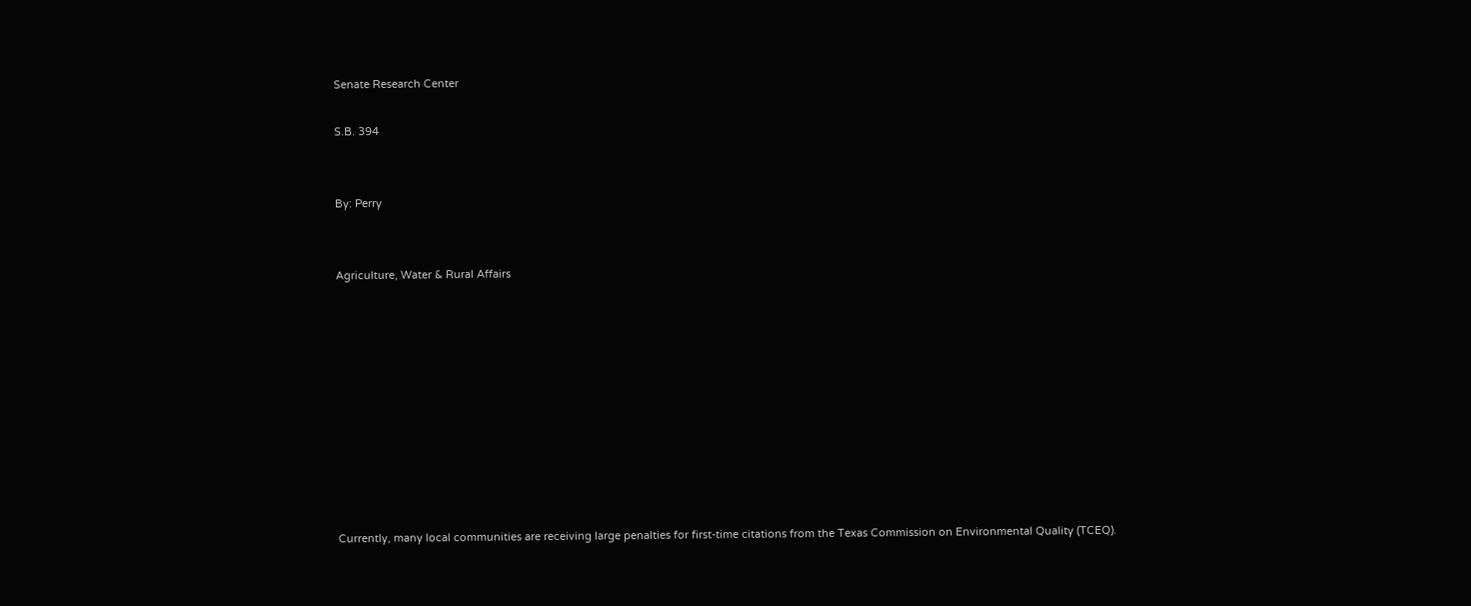Senate Research Center

S.B. 394


By: Perry


Agriculture, Water & Rural Affairs










Currently, many local communities are receiving large penalties for first-time citations from the Texas Commission on Environmental Quality (TCEQ).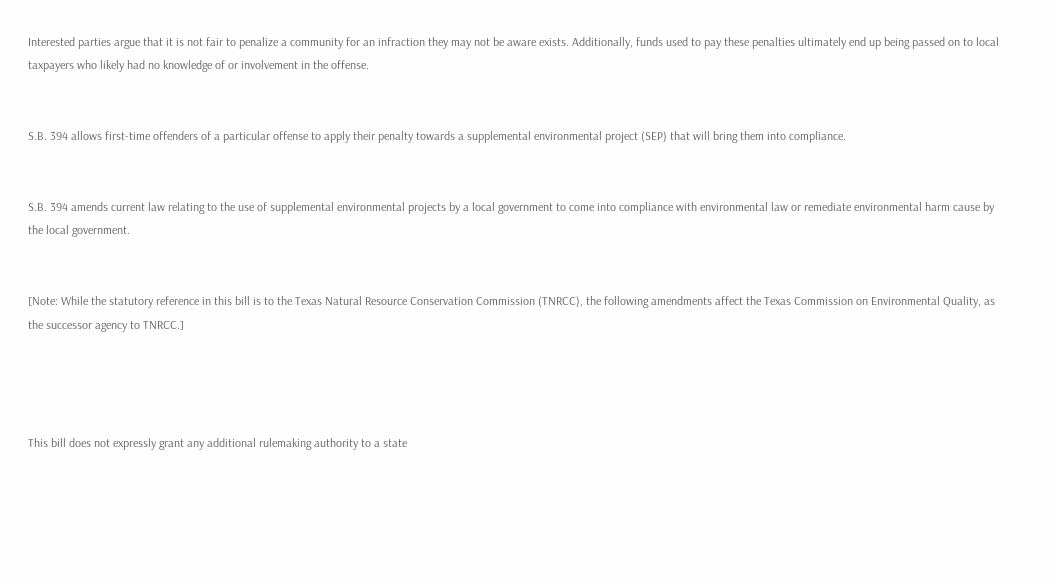Interested parties argue that it is not fair to penalize a community for an infraction they may not be aware exists. Additionally, funds used to pay these penalties ultimately end up being passed on to local taxpayers who likely had no knowledge of or involvement in the offense.


S.B. 394 allows first-time offenders of a particular offense to apply their penalty towards a supplemental environmental project (SEP) that will bring them into compliance.


S.B. 394 amends current law relating to the use of supplemental environmental projects by a local government to come into compliance with environmental law or remediate environmental harm cause by the local government.


[Note: While the statutory reference in this bill is to the Texas Natural Resource Conservation Commission (TNRCC), the following amendments affect the Texas Commission on Environmental Quality, as the successor agency to TNRCC.]




This bill does not expressly grant any additional rulemaking authority to a state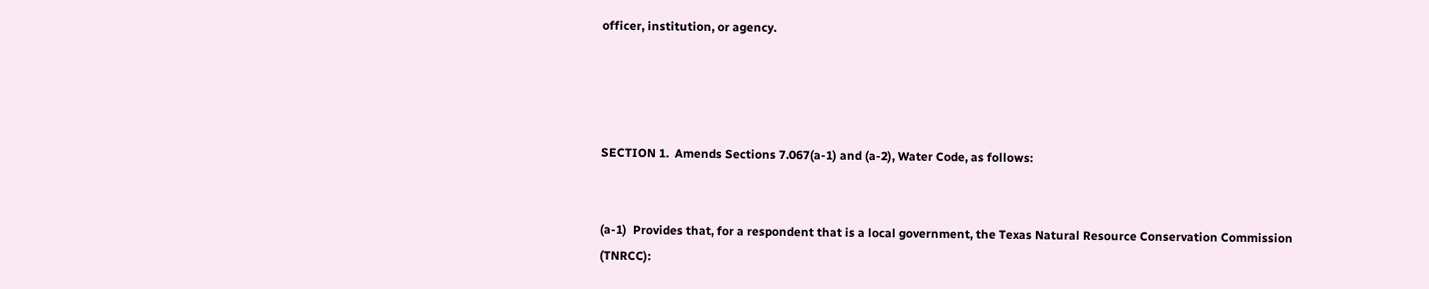officer, institution, or agency.




SECTION 1.  Amends Sections 7.067(a-1) and (a-2), Water Code, as follows:


(a-1)  Provides that, for a respondent that is a local government, the Texas Natural Resource Conservation Commission (TNRCC):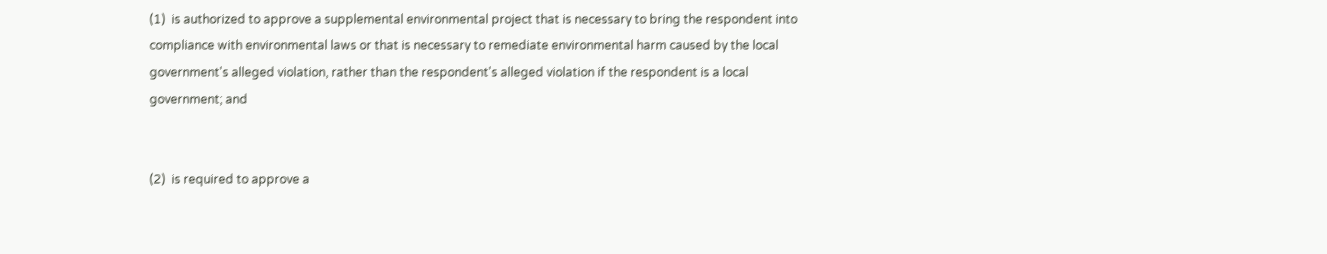(1)  is authorized to approve a supplemental environmental project that is necessary to bring the respondent into compliance with environmental laws or that is necessary to remediate environmental harm caused by the local government's alleged violation, rather than the respondent's alleged violation if the respondent is a local government; and


(2)  is required to approve a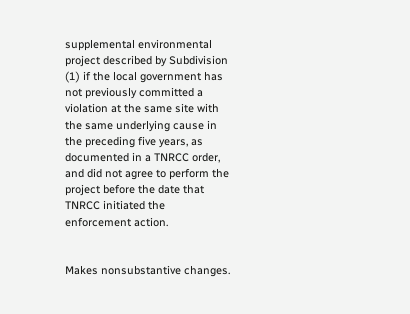supplemental environmental project described by Subdivision (1) if the local government has not previously committed a violation at the same site with the same underlying cause in the preceding five years, as documented in a TNRCC order, and did not agree to perform the project before the date that TNRCC initiated the enforcement action.


Makes nonsubstantive changes.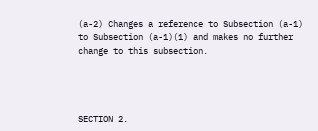(a-2) Changes a reference to Subsection (a-1) to Subsection (a-1)(1) and makes no further change to this subsection.




SECTION 2.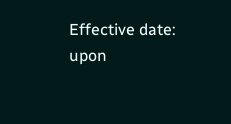Effective date: upon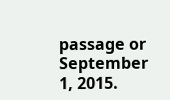passage or September 1, 2015.